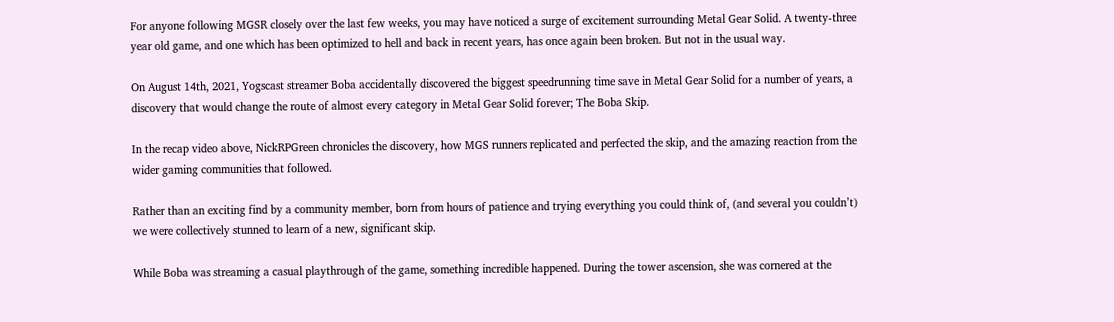For anyone following MGSR closely over the last few weeks, you may have noticed a surge of excitement surrounding Metal Gear Solid. A twenty-three year old game, and one which has been optimized to hell and back in recent years, has once again been broken. But not in the usual way.

On August 14th, 2021, Yogscast streamer Boba accidentally discovered the biggest speedrunning time save in Metal Gear Solid for a number of years, a discovery that would change the route of almost every category in Metal Gear Solid forever; The Boba Skip.

In the recap video above, NickRPGreen chronicles the discovery, how MGS runners replicated and perfected the skip, and the amazing reaction from the wider gaming communities that followed.

Rather than an exciting find by a community member, born from hours of patience and trying everything you could think of, (and several you couldn’t) we were collectively stunned to learn of a new, significant skip.

While Boba was streaming a casual playthrough of the game, something incredible happened. During the tower ascension, she was cornered at the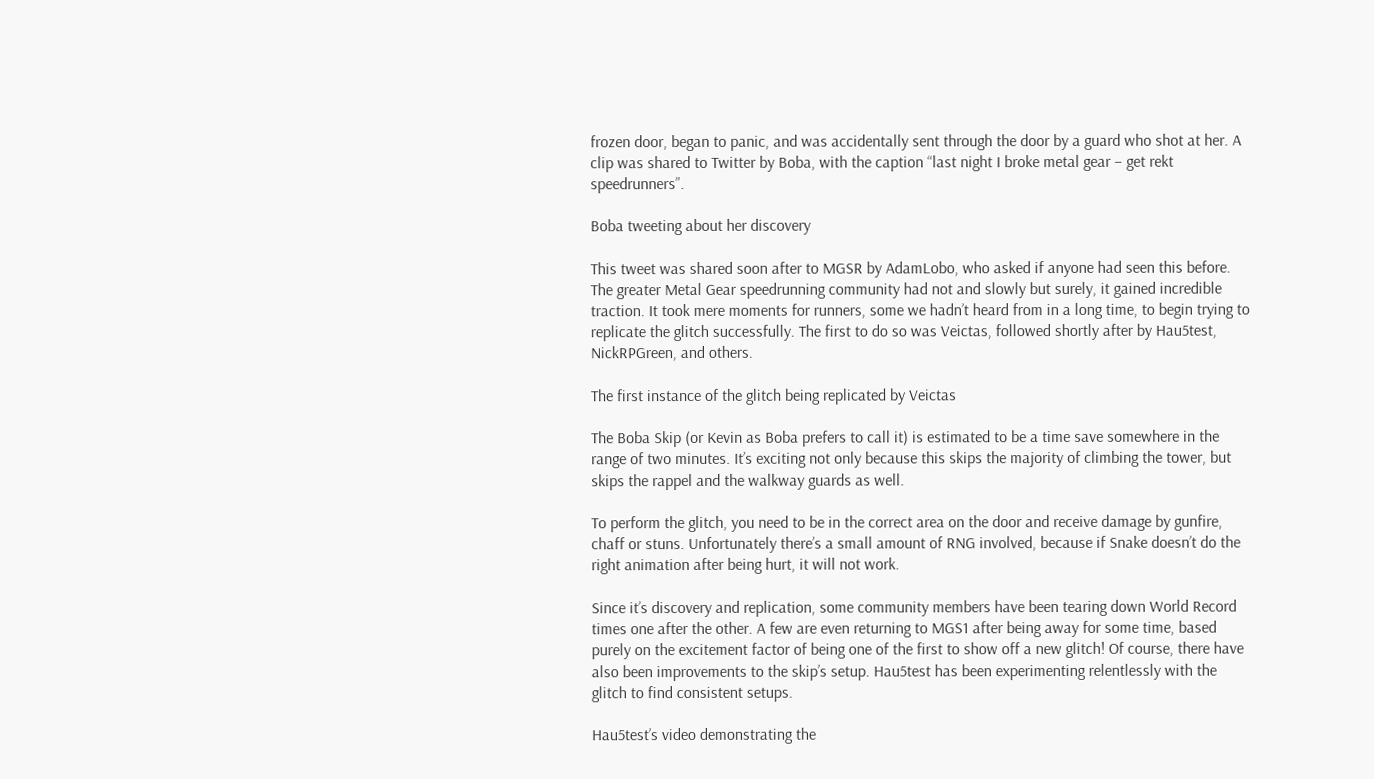frozen door, began to panic, and was accidentally sent through the door by a guard who shot at her. A clip was shared to Twitter by Boba, with the caption “last night I broke metal gear – get rekt speedrunners”.

Boba tweeting about her discovery

This tweet was shared soon after to MGSR by AdamLobo, who asked if anyone had seen this before. The greater Metal Gear speedrunning community had not and slowly but surely, it gained incredible traction. It took mere moments for runners, some we hadn’t heard from in a long time, to begin trying to replicate the glitch successfully. The first to do so was Veictas, followed shortly after by Hau5test, NickRPGreen, and others.

The first instance of the glitch being replicated by Veictas

The Boba Skip (or Kevin as Boba prefers to call it) is estimated to be a time save somewhere in the range of two minutes. It’s exciting not only because this skips the majority of climbing the tower, but skips the rappel and the walkway guards as well.

To perform the glitch, you need to be in the correct area on the door and receive damage by gunfire, chaff or stuns. Unfortunately there’s a small amount of RNG involved, because if Snake doesn’t do the right animation after being hurt, it will not work.

Since it’s discovery and replication, some community members have been tearing down World Record times one after the other. A few are even returning to MGS1 after being away for some time, based purely on the excitement factor of being one of the first to show off a new glitch! Of course, there have also been improvements to the skip’s setup. Hau5test has been experimenting relentlessly with the glitch to find consistent setups.

Hau5test’s video demonstrating the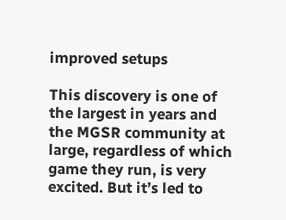improved setups

This discovery is one of the largest in years and the MGSR community at large, regardless of which game they run, is very excited. But it’s led to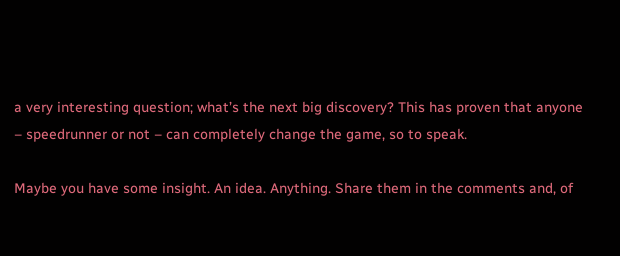a very interesting question; what’s the next big discovery? This has proven that anyone – speedrunner or not – can completely change the game, so to speak.

Maybe you have some insight. An idea. Anything. Share them in the comments and, of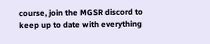course, join the MGSR discord to keep up to date with everything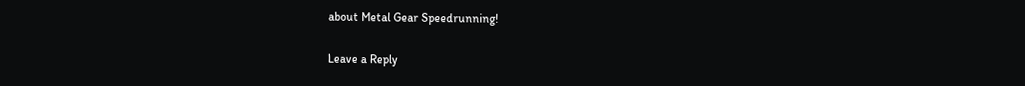about Metal Gear Speedrunning!

Leave a Reply